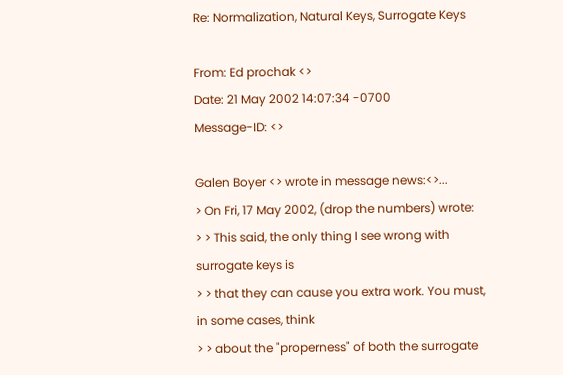Re: Normalization, Natural Keys, Surrogate Keys

From: Ed prochak <>
Date: 21 May 2002 14:07:34 -0700
Message-ID: <>

Galen Boyer <> wrote in message news:<>...
> On Fri, 17 May 2002, (drop the numbers) wrote:
> > This said, the only thing I see wrong with surrogate keys is
> > that they can cause you extra work. You must, in some cases, think
> > about the "properness" of both the surrogate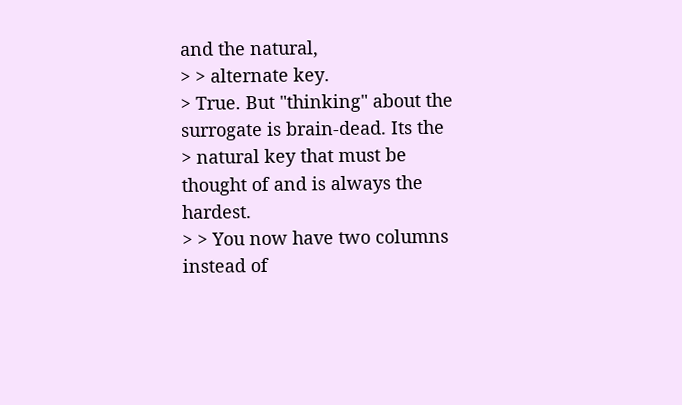and the natural,
> > alternate key.
> True. But "thinking" about the surrogate is brain-dead. Its the
> natural key that must be thought of and is always the hardest.
> > You now have two columns instead of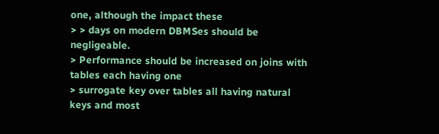one, although the impact these
> > days on modern DBMSes should be negligeable.
> Performance should be increased on joins with tables each having one
> surrogate key over tables all having natural keys and most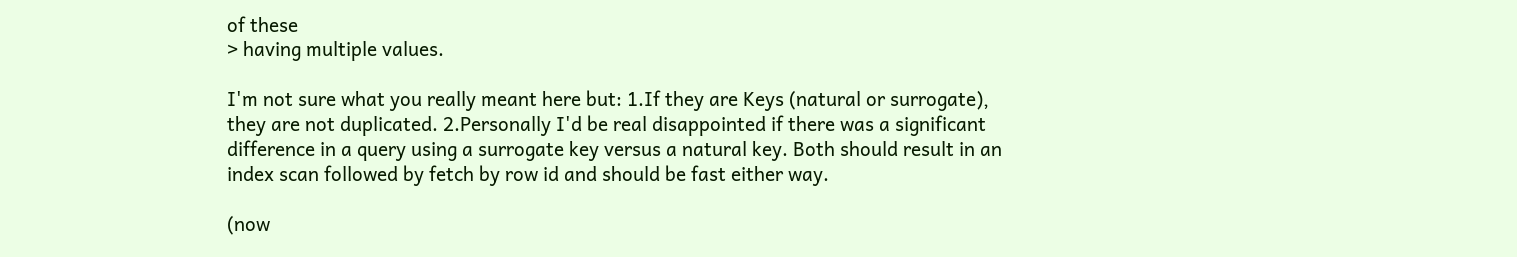of these
> having multiple values.

I'm not sure what you really meant here but: 1.If they are Keys (natural or surrogate), they are not duplicated. 2.Personally I'd be real disappointed if there was a significant difference in a query using a surrogate key versus a natural key. Both should result in an index scan followed by fetch by row id and should be fast either way.

(now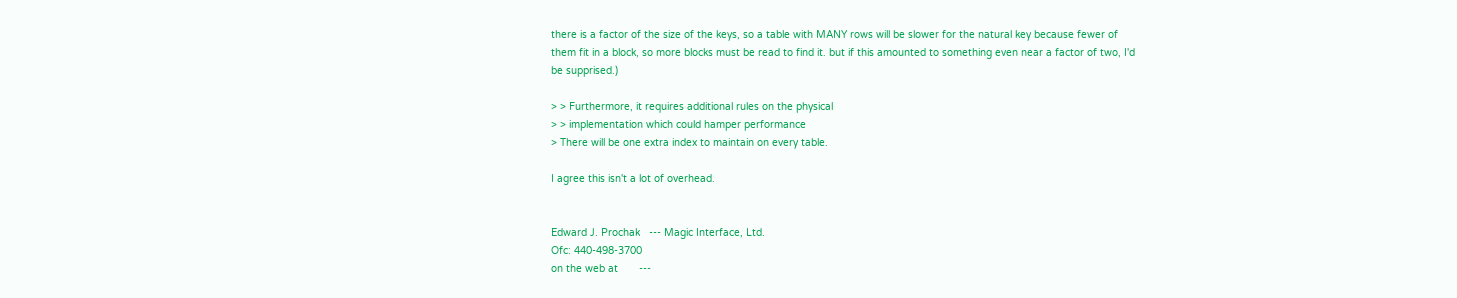there is a factor of the size of the keys, so a table with MANY rows will be slower for the natural key because fewer of them fit in a block, so more blocks must be read to find it. but if this amounted to something even near a factor of two, I'd be supprised.)

> > Furthermore, it requires additional rules on the physical
> > implementation which could hamper performance
> There will be one extra index to maintain on every table.

I agree this isn't a lot of overhead.


Edward J. Prochak   --- Magic Interface, Ltd.
Ofc: 440-498-3700
on the web at       ---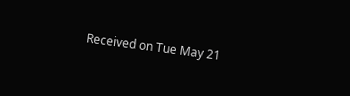Received on Tue May 21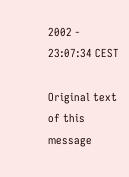2002 - 23:07:34 CEST

Original text of this message